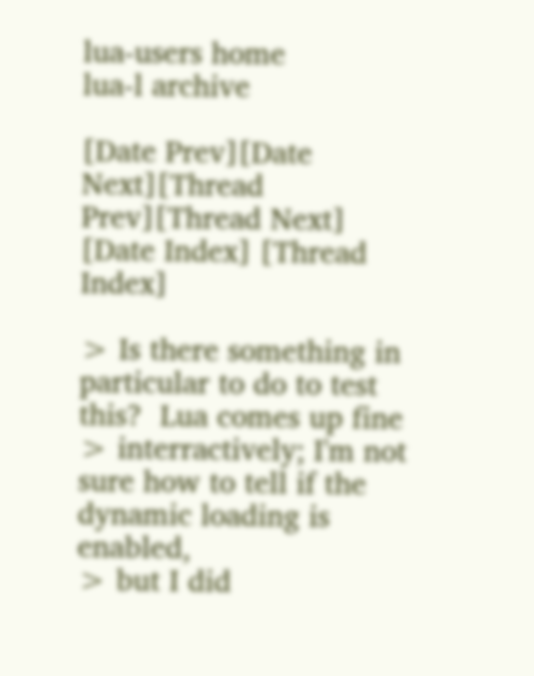lua-users home
lua-l archive

[Date Prev][Date Next][Thread Prev][Thread Next] [Date Index] [Thread Index]

> Is there something in particular to do to test this?  Lua comes up fine
> interractively; I'm not sure how to tell if the dynamic loading is enabled,
> but I did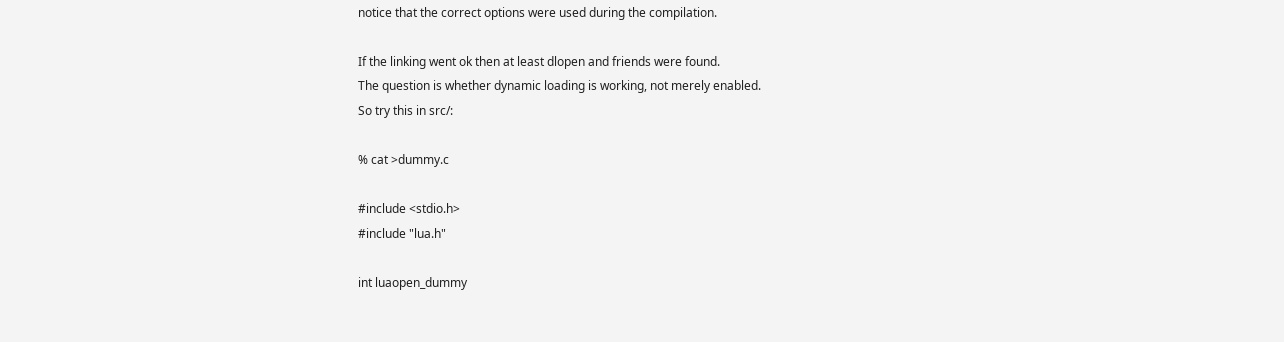notice that the correct options were used during the compilation.

If the linking went ok then at least dlopen and friends were found.
The question is whether dynamic loading is working, not merely enabled.
So try this in src/:

% cat >dummy.c

#include <stdio.h>
#include "lua.h"

int luaopen_dummy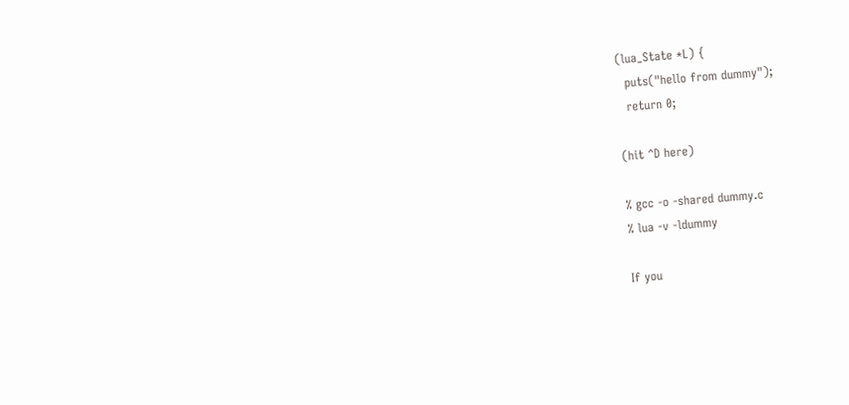(lua_State *L) {
  puts("hello from dummy");
  return 0;

(hit ^D here)

% gcc -o -shared dummy.c
% lua -v -ldummy

If you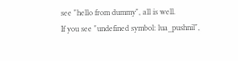see "hello from dummy", all is well.
If you see "undefined symbol: lua_pushnil",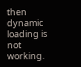then dynamic loading is not working.